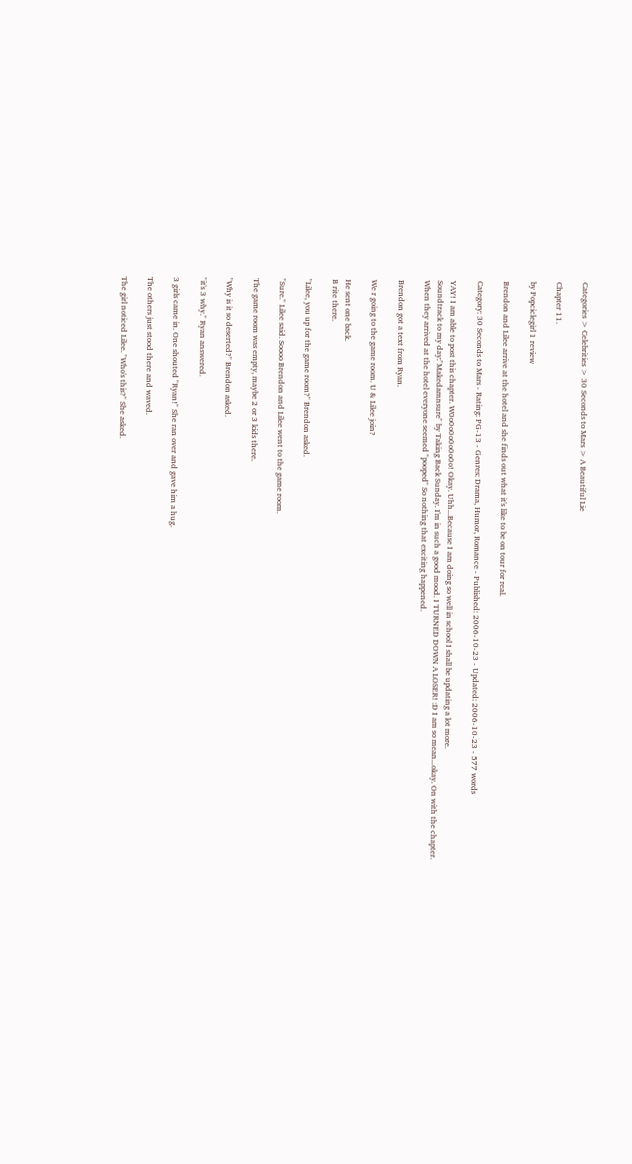Categories > Celebrities > 30 Seconds to Mars > A Beautiful Lie

Chapter 11.

by Popciclegirl 1 review

Brendon and Lilee arrive at the hotel and she finds out what it's like to be on tour for real.

Category: 30 Seconds to Mars - Rating: PG-13 - Genres: Drama, Humor, Romance - Published: 2006-10-23 - Updated: 2006-10-23 - 577 words

YAY! I am able to post this chapter. W0o0o0o0o0o0o! Okay. Uhh...Because I am doing so well in school I shall be updating a lot more.
Soundtrack to my day:"Makedamnsure" by Taking Back Sunday. I'm in such a good mood. I TURNED DOWN A LOSER! :D I am so mean...okay. On with the chapter.
When they arrived at the hotel everyone seemed "pooped" So nothing that exciting happened.

Brendon got a text from Ryan.

We r going to the game room. U & Lilee join?

He sent one back.
B rite there.

"Lilee, you up for the game room?" Brendon asked.

"Sure." Lilee said. Soooo Brendon and Lilee went to the game room.

The game room was empty, maybe 2 or 3 kids there.

"Why is it so deserted?" Brendon asked.

"it's 3 why." Ryan answered.

3 girls came in. One shouted "Ryan!" She ran over and gave him a hug.

The others just stood there and waved.

The girl noticed Lilee. "Who's this?" She asked.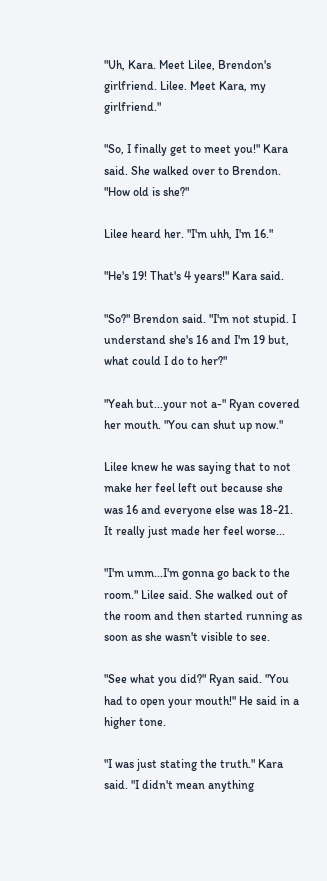"Uh, Kara. Meet Lilee, Brendon's girlfriend. Lilee. Meet Kara, my girlfriend."

"So, I finally get to meet you!" Kara said. She walked over to Brendon. "How old is she?"

Lilee heard her. "I'm uhh, I'm 16."

"He's 19! That's 4 years!" Kara said.

"So?" Brendon said. "I'm not stupid. I understand she's 16 and I'm 19 but, what could I do to her?"

"Yeah but...your not a-" Ryan covered her mouth. "You can shut up now."

Lilee knew he was saying that to not make her feel left out because she was 16 and everyone else was 18-21. It really just made her feel worse...

"I'm umm...I'm gonna go back to the room." Lilee said. She walked out of the room and then started running as soon as she wasn't visible to see.

"See what you did?" Ryan said. "You had to open your mouth!" He said in a higher tone.

"I was just stating the truth." Kara said. "I didn't mean anything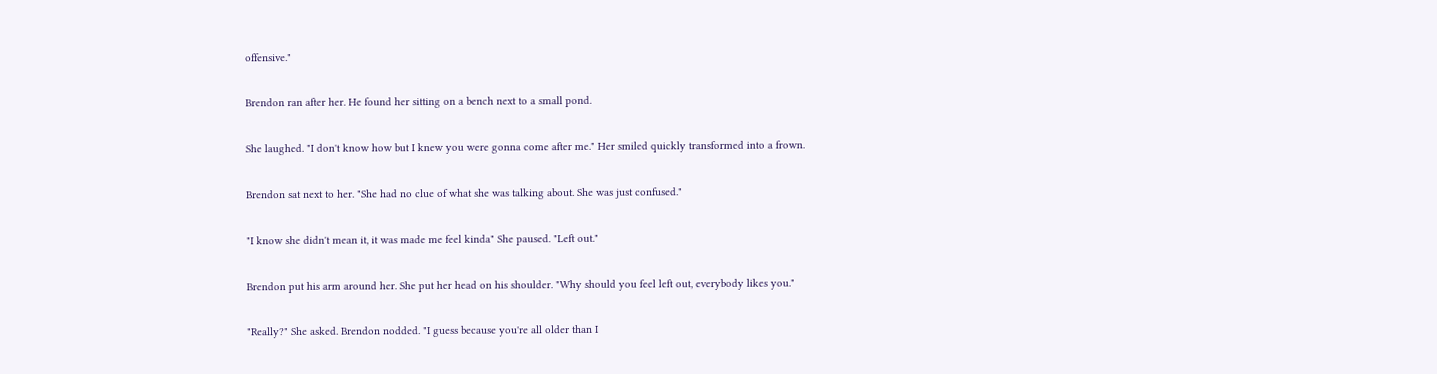offensive."

Brendon ran after her. He found her sitting on a bench next to a small pond.

She laughed. "I don't know how but I knew you were gonna come after me." Her smiled quickly transformed into a frown.

Brendon sat next to her. "She had no clue of what she was talking about. She was just confused."

"I know she didn't mean it, it was made me feel kinda" She paused. "Left out."

Brendon put his arm around her. She put her head on his shoulder. "Why should you feel left out, everybody likes you."

"Really?" She asked. Brendon nodded. "I guess because you're all older than I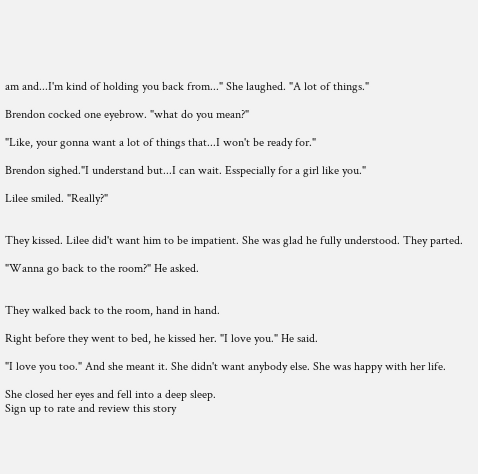am and...I'm kind of holding you back from..." She laughed. "A lot of things."

Brendon cocked one eyebrow. "what do you mean?"

"Like, your gonna want a lot of things that...I won't be ready for."

Brendon sighed."I understand but...I can wait. Esspecially for a girl like you."

Lilee smiled. "Really?"


They kissed. Lilee did't want him to be impatient. She was glad he fully understood. They parted.

"Wanna go back to the room?" He asked.


They walked back to the room, hand in hand.

Right before they went to bed, he kissed her. "I love you." He said.

"I love you too." And she meant it. She didn't want anybody else. She was happy with her life.

She closed her eyes and fell into a deep sleep.
Sign up to rate and review this story